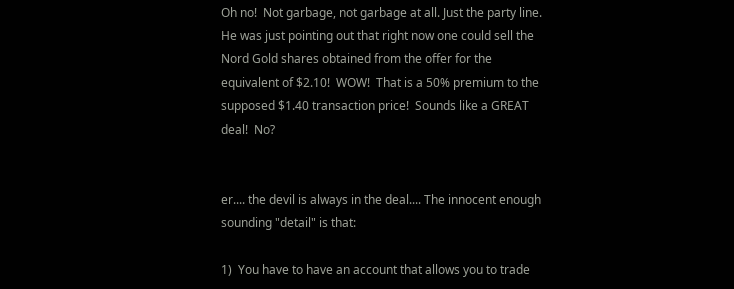Oh no!  Not garbage, not garbage at all. Just the party line.  He was just pointing out that right now one could sell the Nord Gold shares obtained from the offer for the equivalent of $2.10!  WOW!  That is a 50% premium to the supposed $1.40 transaction price!  Sounds like a GREAT deal!  No?


er.... the devil is always in the deal.... The innocent enough sounding "detail" is that:

1)  You have to have an account that allows you to trade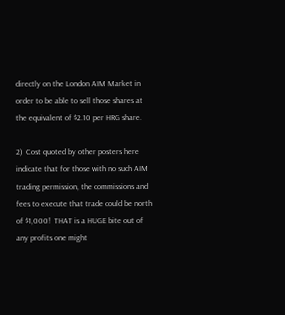directly on the London AIM Market in order to be able to sell those shares at the equivalent of $2.10 per HRG share.

2)  Cost quoted by other posters here indicate that for those with no such AIM trading permission, the commissions and fees to execute that trade could be north of $1,000!  THAT is a HUGE bite out of any profits one might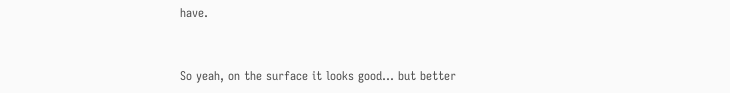have.


So yeah, on the surface it looks good... but better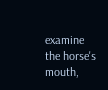examine the horse's mouth,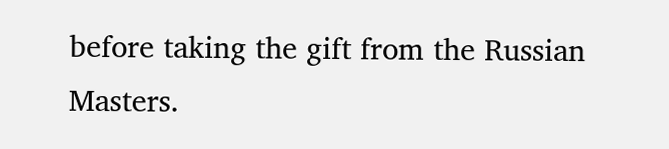before taking the gift from the Russian Masters.